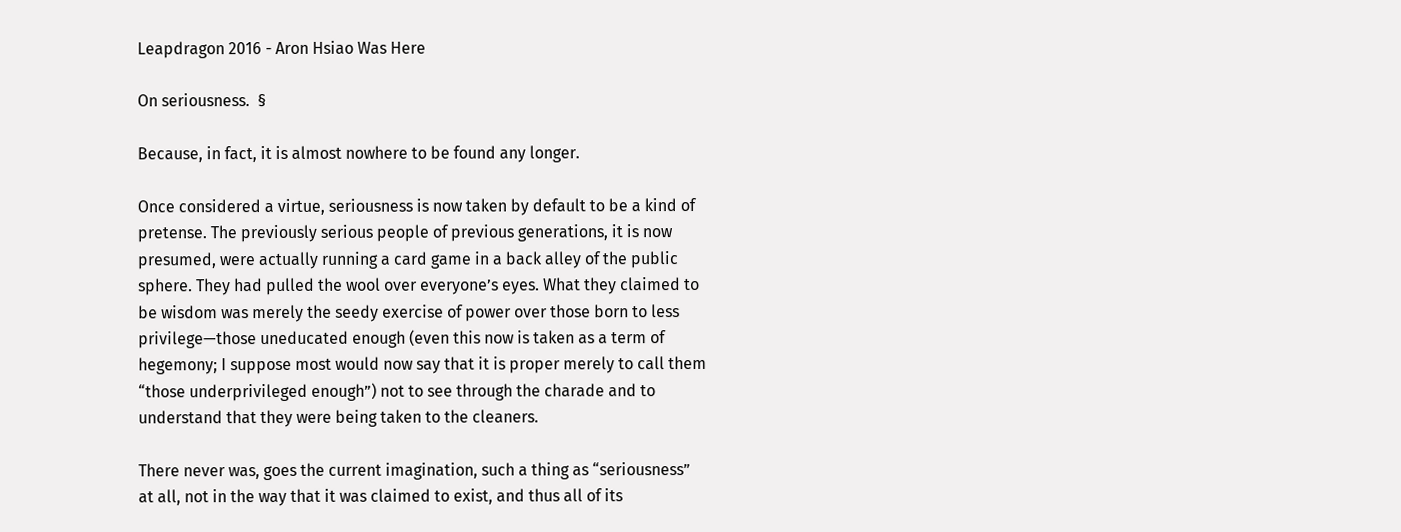Leapdragon 2016 - Aron Hsiao Was Here

On seriousness.  §

Because, in fact, it is almost nowhere to be found any longer.

Once considered a virtue, seriousness is now taken by default to be a kind of pretense. The previously serious people of previous generations, it is now presumed, were actually running a card game in a back alley of the public sphere. They had pulled the wool over everyone’s eyes. What they claimed to be wisdom was merely the seedy exercise of power over those born to less privilege—those uneducated enough (even this now is taken as a term of hegemony; I suppose most would now say that it is proper merely to call them “those underprivileged enough”) not to see through the charade and to understand that they were being taken to the cleaners.

There never was, goes the current imagination, such a thing as “seriousness” at all, not in the way that it was claimed to exist, and thus all of its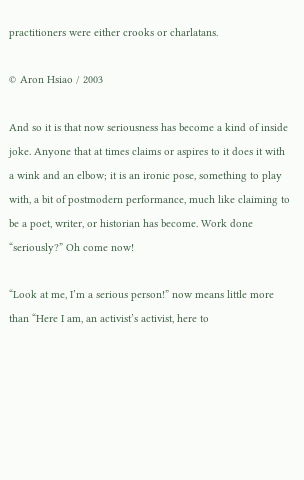practitioners were either crooks or charlatans.

© Aron Hsiao / 2003

And so it is that now seriousness has become a kind of inside joke. Anyone that at times claims or aspires to it does it with a wink and an elbow; it is an ironic pose, something to play with, a bit of postmodern performance, much like claiming to be a poet, writer, or historian has become. Work done “seriously?” Oh come now!

“Look at me, I’m a serious person!” now means little more than “Here I am, an activist’s activist, here to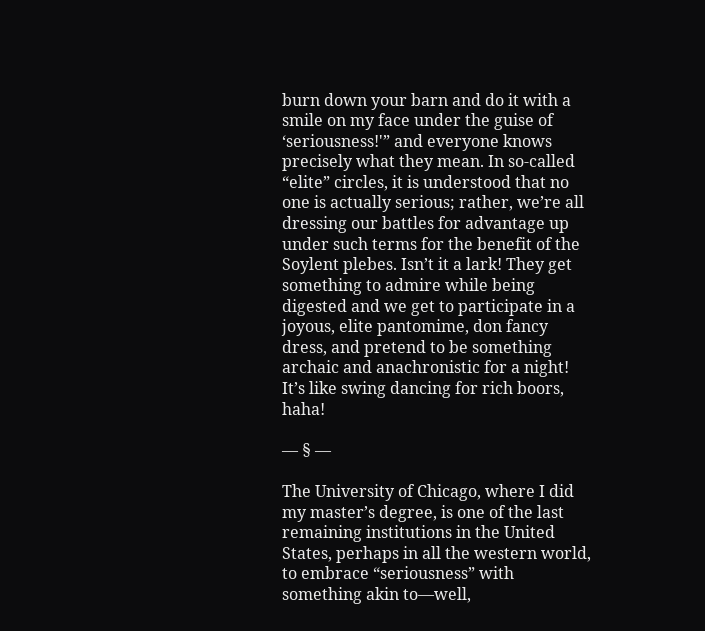burn down your barn and do it with a smile on my face under the guise of ‘seriousness!'” and everyone knows precisely what they mean. In so-called “elite” circles, it is understood that no one is actually serious; rather, we’re all dressing our battles for advantage up under such terms for the benefit of the Soylent plebes. Isn’t it a lark! They get something to admire while being digested and we get to participate in a joyous, elite pantomime, don fancy dress, and pretend to be something archaic and anachronistic for a night! It’s like swing dancing for rich boors, haha!

— § —

The University of Chicago, where I did my master’s degree, is one of the last remaining institutions in the United States, perhaps in all the western world, to embrace “seriousness” with something akin to—well,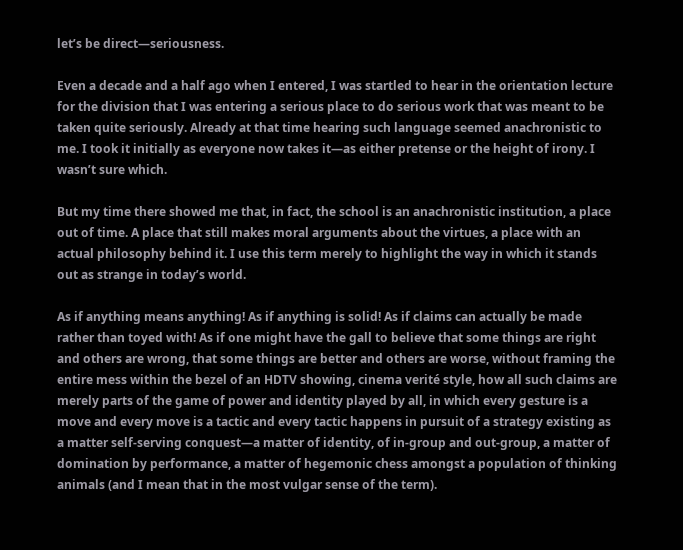let’s be direct—seriousness.

Even a decade and a half ago when I entered, I was startled to hear in the orientation lecture for the division that I was entering a serious place to do serious work that was meant to be taken quite seriously. Already at that time hearing such language seemed anachronistic to me. I took it initially as everyone now takes it—as either pretense or the height of irony. I wasn’t sure which.

But my time there showed me that, in fact, the school is an anachronistic institution, a place out of time. A place that still makes moral arguments about the virtues, a place with an actual philosophy behind it. I use this term merely to highlight the way in which it stands out as strange in today’s world.

As if anything means anything! As if anything is solid! As if claims can actually be made rather than toyed with! As if one might have the gall to believe that some things are right and others are wrong, that some things are better and others are worse, without framing the entire mess within the bezel of an HDTV showing, cinema verité style, how all such claims are merely parts of the game of power and identity played by all, in which every gesture is a move and every move is a tactic and every tactic happens in pursuit of a strategy existing as a matter self-serving conquest—a matter of identity, of in-group and out-group, a matter of domination by performance, a matter of hegemonic chess amongst a population of thinking animals (and I mean that in the most vulgar sense of the term).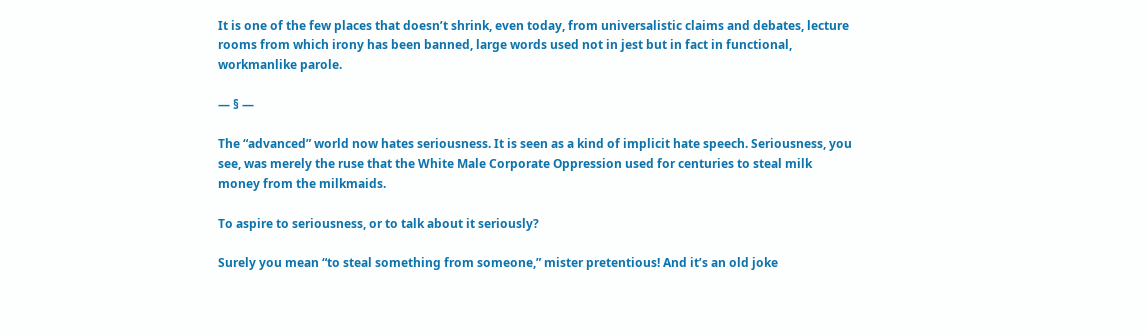It is one of the few places that doesn’t shrink, even today, from universalistic claims and debates, lecture rooms from which irony has been banned, large words used not in jest but in fact in functional, workmanlike parole.

— § —

The “advanced” world now hates seriousness. It is seen as a kind of implicit hate speech. Seriousness, you see, was merely the ruse that the White Male Corporate Oppression used for centuries to steal milk money from the milkmaids.

To aspire to seriousness, or to talk about it seriously?

Surely you mean “to steal something from someone,” mister pretentious! And it’s an old joke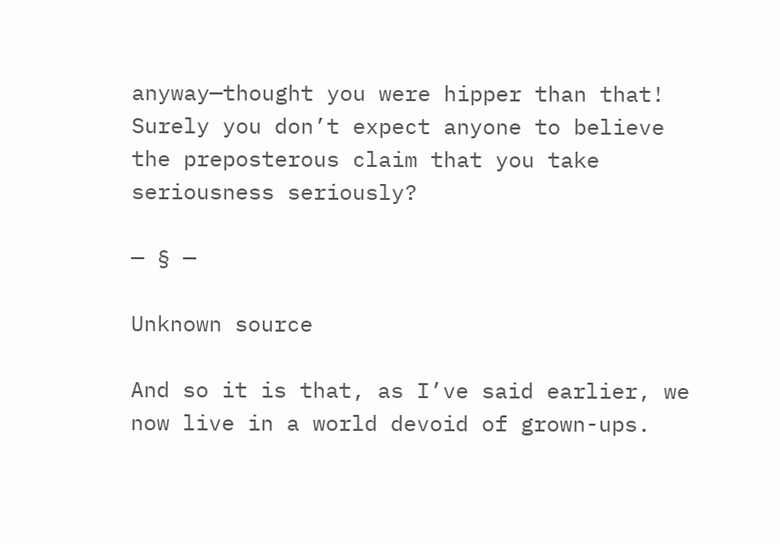anyway—thought you were hipper than that! Surely you don’t expect anyone to believe the preposterous claim that you take seriousness seriously?

— § —

Unknown source

And so it is that, as I’ve said earlier, we now live in a world devoid of grown-ups.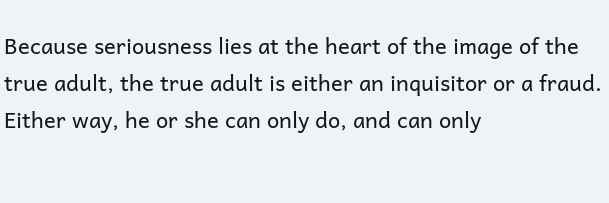Because seriousness lies at the heart of the image of the true adult, the true adult is either an inquisitor or a fraud. Either way, he or she can only do, and can only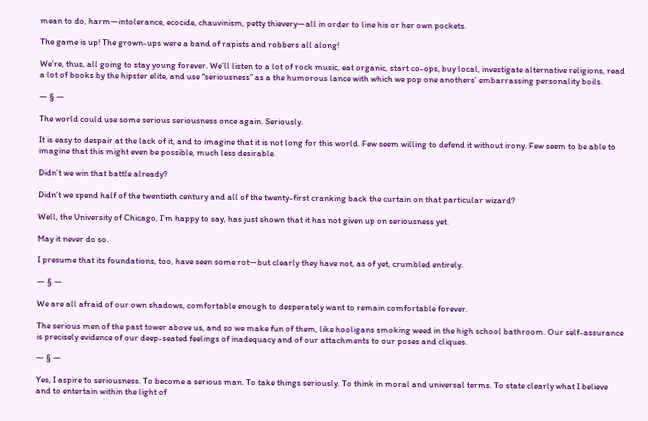mean to do, harm—intolerance, ecocide, chauvinism, petty thievery—all in order to line his or her own pockets.

The game is up! The grown-ups were a band of rapists and robbers all along!

We’re, thus, all going to stay young forever. We’ll listen to a lot of rock music, eat organic, start co-ops, buy local, investigate alternative religions, read a lot of books by the hipster elite, and use “seriousness” as a the humorous lance with which we pop one anothers’ embarrassing personality boils.

— § —

The world could use some serious seriousness once again. Seriously.

It is easy to despair at the lack of it, and to imagine that it is not long for this world. Few seem willing to defend it without irony. Few seem to be able to imagine that this might even be possible, much less desirable.

Didn’t we win that battle already?

Didn’t we spend half of the twentieth century and all of the twenty-first cranking back the curtain on that particular wizard?

Well, the University of Chicago, I’m happy to say, has just shown that it has not given up on seriousness yet.

May it never do so.

I presume that its foundations, too, have seen some rot—but clearly they have not, as of yet, crumbled entirely.

— § —

We are all afraid of our own shadows, comfortable enough to desperately want to remain comfortable forever.

The serious men of the past tower above us, and so we make fun of them, like hooligans smoking weed in the high school bathroom. Our self-assurance is precisely evidence of our deep-seated feelings of inadequacy and of our attachments to our poses and cliques.

— § —

Yes, I aspire to seriousness. To become a serious man. To take things seriously. To think in moral and universal terms. To state clearly what I believe and to entertain within the light of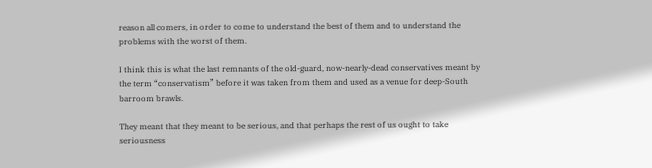reason all comers, in order to come to understand the best of them and to understand the problems with the worst of them.

I think this is what the last remnants of the old-guard, now-nearly-dead conservatives meant by the term “conservatism” before it was taken from them and used as a venue for deep-South barroom brawls.

They meant that they meant to be serious, and that perhaps the rest of us ought to take seriousness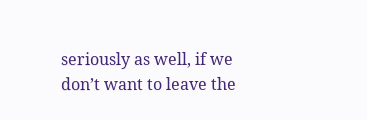seriously as well, if we don’t want to leave the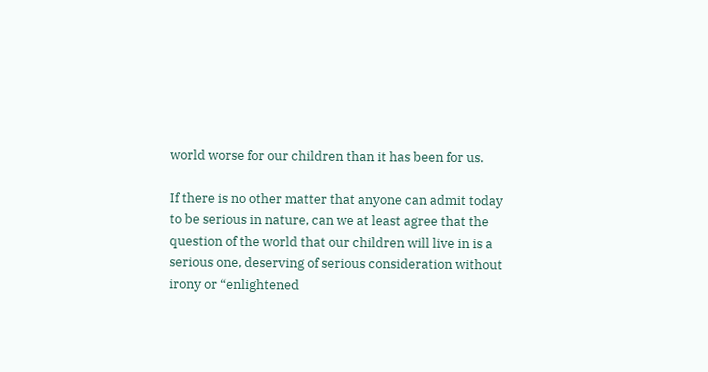world worse for our children than it has been for us.

If there is no other matter that anyone can admit today to be serious in nature, can we at least agree that the question of the world that our children will live in is a serious one, deserving of serious consideration without irony or “enlightened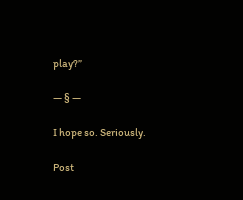play?”

— § —

I hope so. Seriously.

Post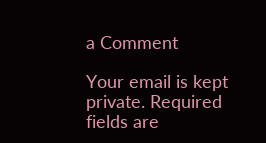a Comment

Your email is kept private. Required fields are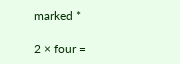marked *

2 × four =